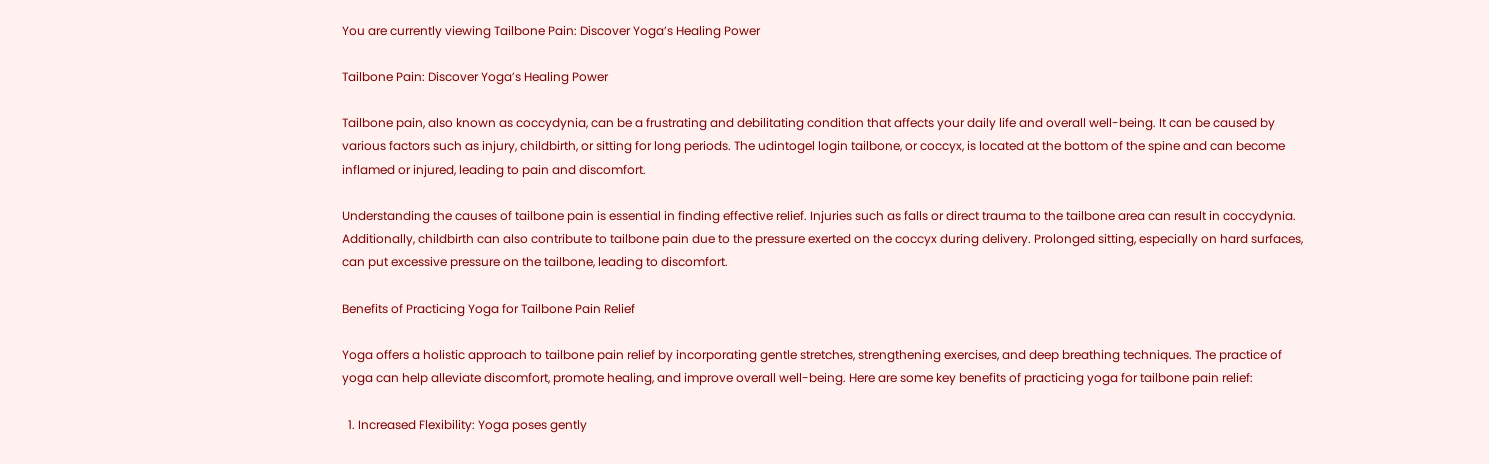You are currently viewing Tailbone Pain: Discover Yoga’s Healing Power

Tailbone Pain: Discover Yoga’s Healing Power

Tailbone pain, also known as coccydynia, can be a frustrating and debilitating condition that affects your daily life and overall well-being. It can be caused by various factors such as injury, childbirth, or sitting for long periods. The udintogel login tailbone, or coccyx, is located at the bottom of the spine and can become inflamed or injured, leading to pain and discomfort.

Understanding the causes of tailbone pain is essential in finding effective relief. Injuries such as falls or direct trauma to the tailbone area can result in coccydynia. Additionally, childbirth can also contribute to tailbone pain due to the pressure exerted on the coccyx during delivery. Prolonged sitting, especially on hard surfaces, can put excessive pressure on the tailbone, leading to discomfort.

Benefits of Practicing Yoga for Tailbone Pain Relief

Yoga offers a holistic approach to tailbone pain relief by incorporating gentle stretches, strengthening exercises, and deep breathing techniques. The practice of yoga can help alleviate discomfort, promote healing, and improve overall well-being. Here are some key benefits of practicing yoga for tailbone pain relief:

  1. Increased Flexibility: Yoga poses gently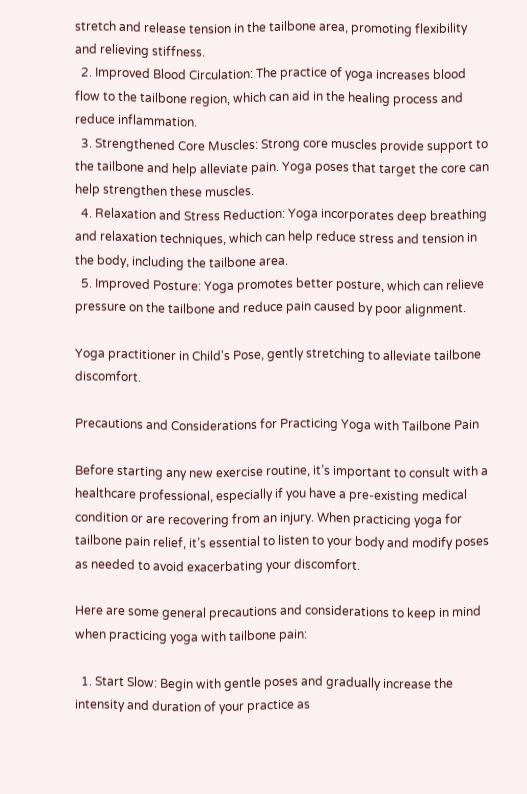stretch and release tension in the tailbone area, promoting flexibility and relieving stiffness.
  2. Improved Blood Circulation: The practice of yoga increases blood flow to the tailbone region, which can aid in the healing process and reduce inflammation.
  3. Strengthened Core Muscles: Strong core muscles provide support to the tailbone and help alleviate pain. Yoga poses that target the core can help strengthen these muscles.
  4. Relaxation and Stress Reduction: Yoga incorporates deep breathing and relaxation techniques, which can help reduce stress and tension in the body, including the tailbone area.
  5. Improved Posture: Yoga promotes better posture, which can relieve pressure on the tailbone and reduce pain caused by poor alignment.

Yoga practitioner in Child's Pose, gently stretching to alleviate tailbone discomfort.

Precautions and Considerations for Practicing Yoga with Tailbone Pain

Before starting any new exercise routine, it’s important to consult with a healthcare professional, especially if you have a pre-existing medical condition or are recovering from an injury. When practicing yoga for tailbone pain relief, it’s essential to listen to your body and modify poses as needed to avoid exacerbating your discomfort.

Here are some general precautions and considerations to keep in mind when practicing yoga with tailbone pain:

  1. Start Slow: Begin with gentle poses and gradually increase the intensity and duration of your practice as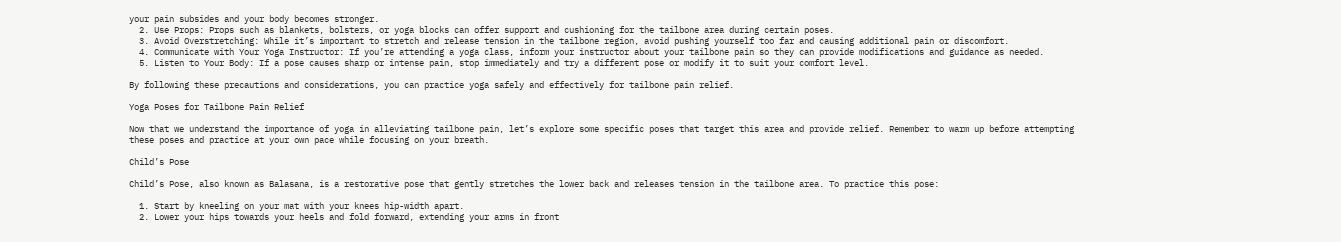your pain subsides and your body becomes stronger.
  2. Use Props: Props such as blankets, bolsters, or yoga blocks can offer support and cushioning for the tailbone area during certain poses.
  3. Avoid Overstretching: While it’s important to stretch and release tension in the tailbone region, avoid pushing yourself too far and causing additional pain or discomfort.
  4. Communicate with Your Yoga Instructor: If you’re attending a yoga class, inform your instructor about your tailbone pain so they can provide modifications and guidance as needed.
  5. Listen to Your Body: If a pose causes sharp or intense pain, stop immediately and try a different pose or modify it to suit your comfort level.

By following these precautions and considerations, you can practice yoga safely and effectively for tailbone pain relief.

Yoga Poses for Tailbone Pain Relief

Now that we understand the importance of yoga in alleviating tailbone pain, let’s explore some specific poses that target this area and provide relief. Remember to warm up before attempting these poses and practice at your own pace while focusing on your breath.

Child’s Pose

Child’s Pose, also known as Balasana, is a restorative pose that gently stretches the lower back and releases tension in the tailbone area. To practice this pose:

  1. Start by kneeling on your mat with your knees hip-width apart.
  2. Lower your hips towards your heels and fold forward, extending your arms in front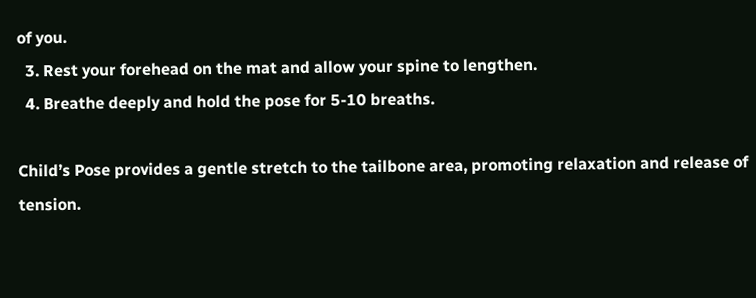of you.
  3. Rest your forehead on the mat and allow your spine to lengthen.
  4. Breathe deeply and hold the pose for 5-10 breaths.

Child’s Pose provides a gentle stretch to the tailbone area, promoting relaxation and release of tension.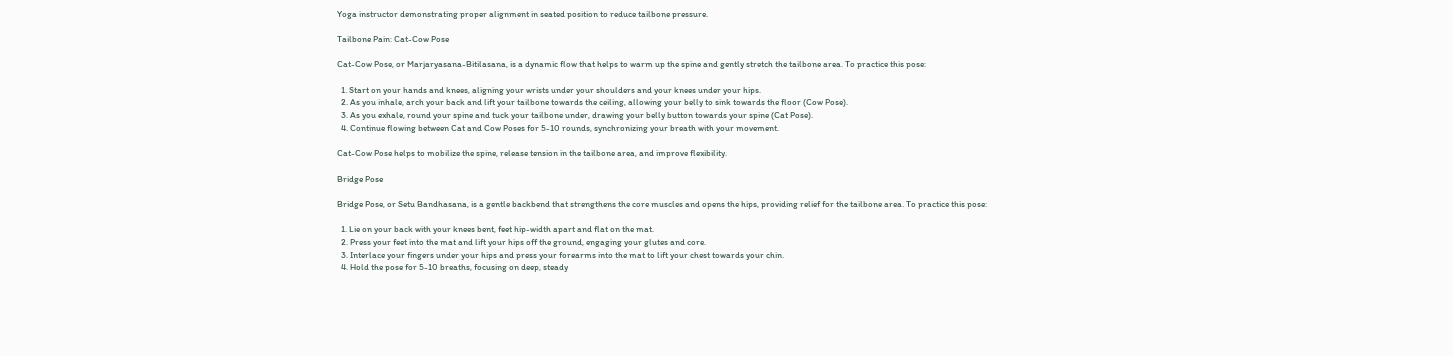Yoga instructor demonstrating proper alignment in seated position to reduce tailbone pressure.

Tailbone Pain: Cat-Cow Pose

Cat-Cow Pose, or Marjaryasana-Bitilasana, is a dynamic flow that helps to warm up the spine and gently stretch the tailbone area. To practice this pose:

  1. Start on your hands and knees, aligning your wrists under your shoulders and your knees under your hips.
  2. As you inhale, arch your back and lift your tailbone towards the ceiling, allowing your belly to sink towards the floor (Cow Pose).
  3. As you exhale, round your spine and tuck your tailbone under, drawing your belly button towards your spine (Cat Pose).
  4. Continue flowing between Cat and Cow Poses for 5-10 rounds, synchronizing your breath with your movement.

Cat-Cow Pose helps to mobilize the spine, release tension in the tailbone area, and improve flexibility.

Bridge Pose

Bridge Pose, or Setu Bandhasana, is a gentle backbend that strengthens the core muscles and opens the hips, providing relief for the tailbone area. To practice this pose:

  1. Lie on your back with your knees bent, feet hip-width apart and flat on the mat.
  2. Press your feet into the mat and lift your hips off the ground, engaging your glutes and core.
  3. Interlace your fingers under your hips and press your forearms into the mat to lift your chest towards your chin.
  4. Hold the pose for 5-10 breaths, focusing on deep, steady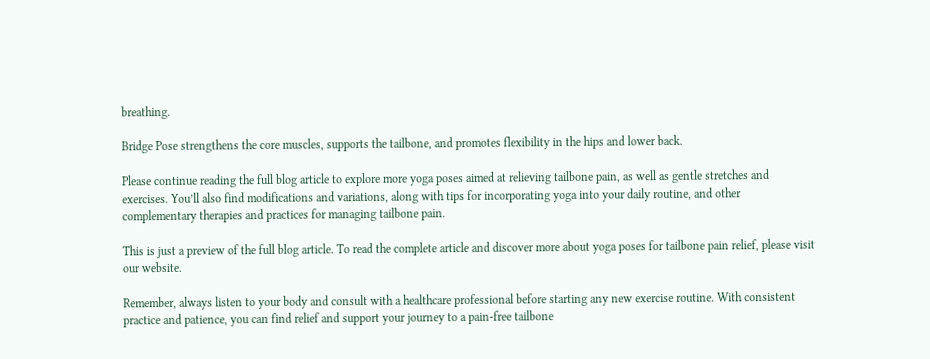breathing.

Bridge Pose strengthens the core muscles, supports the tailbone, and promotes flexibility in the hips and lower back.

Please continue reading the full blog article to explore more yoga poses aimed at relieving tailbone pain, as well as gentle stretches and exercises. You’ll also find modifications and variations, along with tips for incorporating yoga into your daily routine, and other complementary therapies and practices for managing tailbone pain.

This is just a preview of the full blog article. To read the complete article and discover more about yoga poses for tailbone pain relief, please visit our website.

Remember, always listen to your body and consult with a healthcare professional before starting any new exercise routine. With consistent practice and patience, you can find relief and support your journey to a pain-free tailbone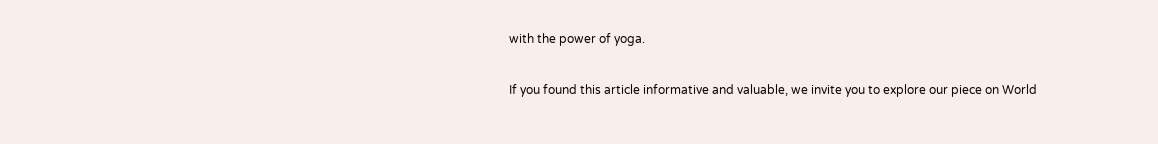with the power of yoga.

If you found this article informative and valuable, we invite you to explore our piece on World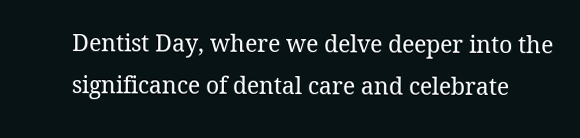Dentist Day, where we delve deeper into the significance of dental care and celebrate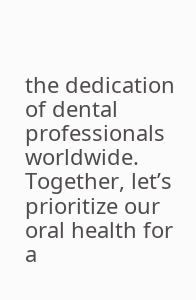the dedication of dental professionals worldwide. Together, let’s prioritize our oral health for a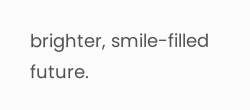brighter, smile-filled future.